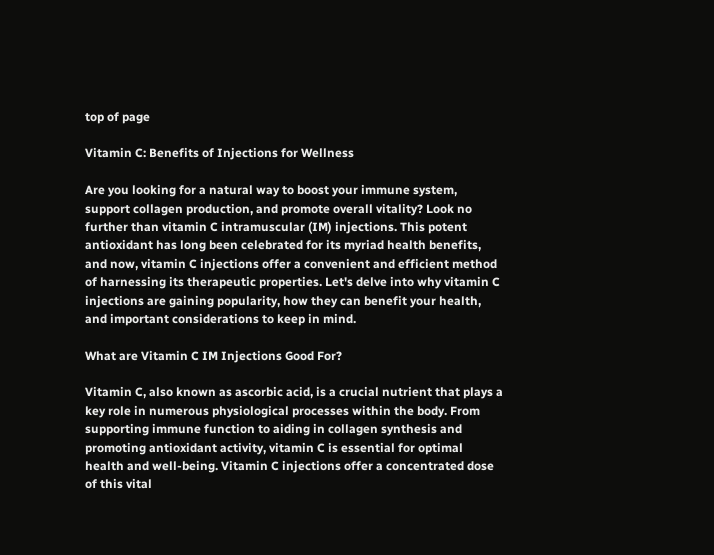top of page

Vitamin C: Benefits of Injections for Wellness

Are you looking for a natural way to boost your immune system, support collagen production, and promote overall vitality? Look no further than vitamin C intramuscular (IM) injections. This potent antioxidant has long been celebrated for its myriad health benefits, and now, vitamin C injections offer a convenient and efficient method of harnessing its therapeutic properties. Let's delve into why vitamin C injections are gaining popularity, how they can benefit your health, and important considerations to keep in mind.

What are Vitamin C IM Injections Good For?

Vitamin C, also known as ascorbic acid, is a crucial nutrient that plays a key role in numerous physiological processes within the body. From supporting immune function to aiding in collagen synthesis and promoting antioxidant activity, vitamin C is essential for optimal health and well-being. Vitamin C injections offer a concentrated dose of this vital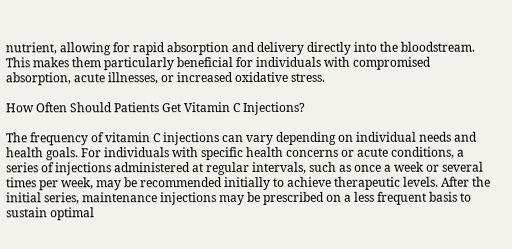nutrient, allowing for rapid absorption and delivery directly into the bloodstream. This makes them particularly beneficial for individuals with compromised absorption, acute illnesses, or increased oxidative stress.

How Often Should Patients Get Vitamin C Injections?

The frequency of vitamin C injections can vary depending on individual needs and health goals. For individuals with specific health concerns or acute conditions, a series of injections administered at regular intervals, such as once a week or several times per week, may be recommended initially to achieve therapeutic levels. After the initial series, maintenance injections may be prescribed on a less frequent basis to sustain optimal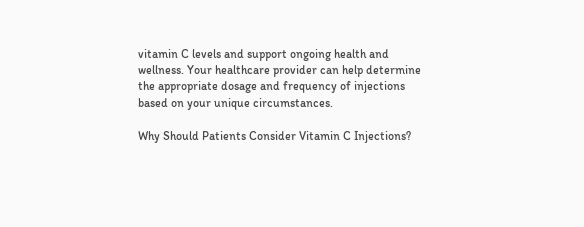vitamin C levels and support ongoing health and wellness. Your healthcare provider can help determine the appropriate dosage and frequency of injections based on your unique circumstances.

Why Should Patients Consider Vitamin C Injections?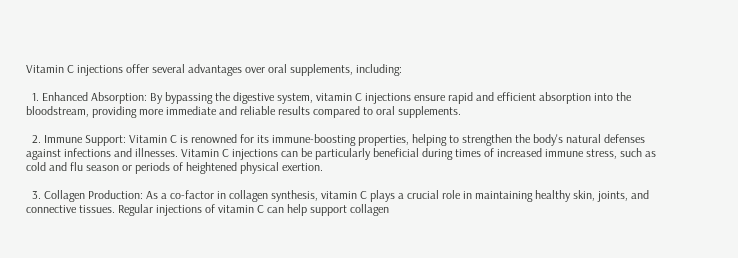Vitamin C injections offer several advantages over oral supplements, including:

  1. Enhanced Absorption: By bypassing the digestive system, vitamin C injections ensure rapid and efficient absorption into the bloodstream, providing more immediate and reliable results compared to oral supplements.

  2. Immune Support: Vitamin C is renowned for its immune-boosting properties, helping to strengthen the body's natural defenses against infections and illnesses. Vitamin C injections can be particularly beneficial during times of increased immune stress, such as cold and flu season or periods of heightened physical exertion.

  3. Collagen Production: As a co-factor in collagen synthesis, vitamin C plays a crucial role in maintaining healthy skin, joints, and connective tissues. Regular injections of vitamin C can help support collagen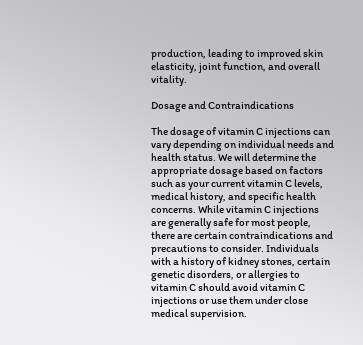production, leading to improved skin elasticity, joint function, and overall vitality.

Dosage and Contraindications

The dosage of vitamin C injections can vary depending on individual needs and health status. We will determine the appropriate dosage based on factors such as your current vitamin C levels, medical history, and specific health concerns. While vitamin C injections are generally safe for most people, there are certain contraindications and precautions to consider. Individuals with a history of kidney stones, certain genetic disorders, or allergies to vitamin C should avoid vitamin C injections or use them under close medical supervision.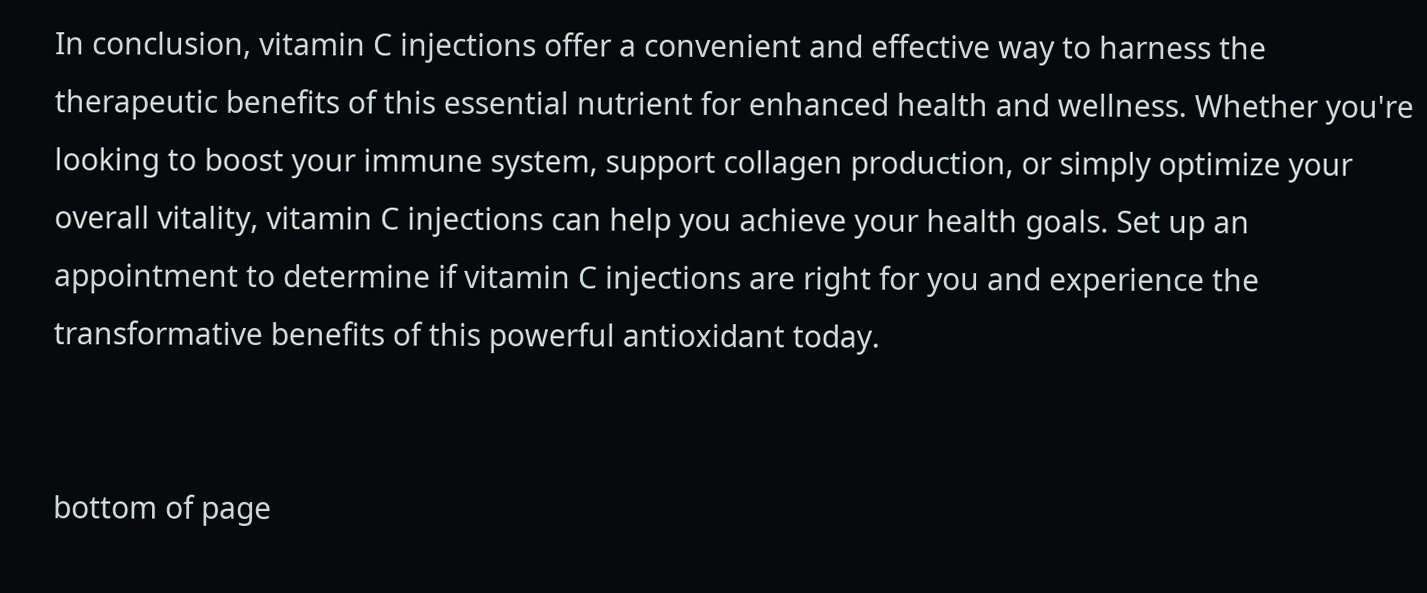In conclusion, vitamin C injections offer a convenient and effective way to harness the therapeutic benefits of this essential nutrient for enhanced health and wellness. Whether you're looking to boost your immune system, support collagen production, or simply optimize your overall vitality, vitamin C injections can help you achieve your health goals. Set up an appointment to determine if vitamin C injections are right for you and experience the transformative benefits of this powerful antioxidant today.


bottom of page